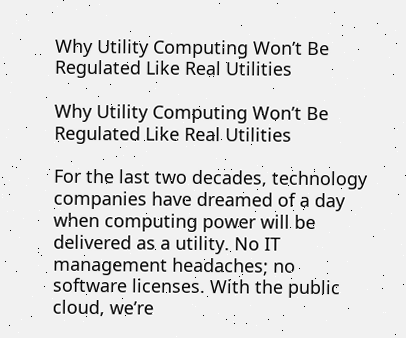Why Utility Computing Won’t Be Regulated Like Real Utilities

Why Utility Computing Won’t Be Regulated Like Real Utilities

For the last two decades, technology companies have dreamed of a day when computing power will be delivered as a utility. No IT management headaches; no software licenses. With the public cloud, we’re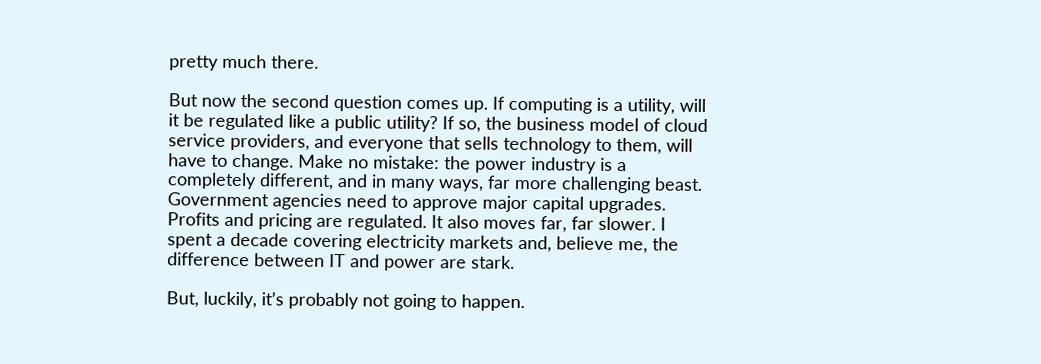pretty much there.

But now the second question comes up. If computing is a utility, will it be regulated like a public utility? If so, the business model of cloud service providers, and everyone that sells technology to them, will have to change. Make no mistake: the power industry is a completely different, and in many ways, far more challenging beast. Government agencies need to approve major capital upgrades. Profits and pricing are regulated. It also moves far, far slower. I spent a decade covering electricity markets and, believe me, the difference between IT and power are stark.

But, luckily, it’s probably not going to happen.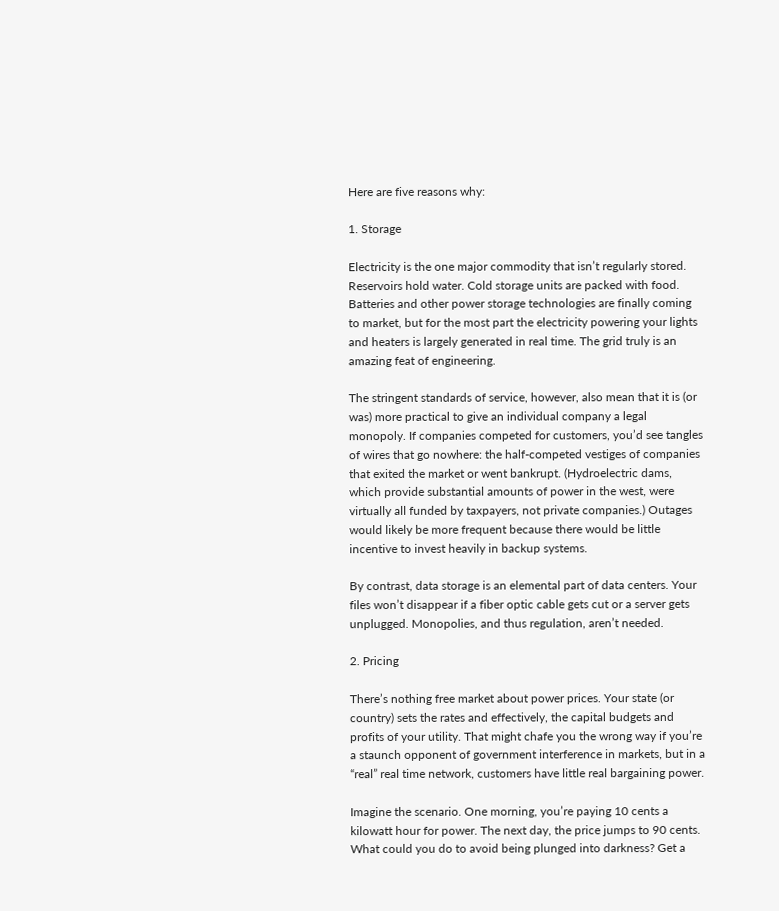Here are five reasons why:

1. Storage

Electricity is the one major commodity that isn’t regularly stored. Reservoirs hold water. Cold storage units are packed with food. Batteries and other power storage technologies are finally coming to market, but for the most part the electricity powering your lights and heaters is largely generated in real time. The grid truly is an amazing feat of engineering.

The stringent standards of service, however, also mean that it is (or was) more practical to give an individual company a legal monopoly. If companies competed for customers, you’d see tangles of wires that go nowhere: the half-competed vestiges of companies that exited the market or went bankrupt. (Hydroelectric dams, which provide substantial amounts of power in the west, were virtually all funded by taxpayers, not private companies.) Outages would likely be more frequent because there would be little incentive to invest heavily in backup systems.

By contrast, data storage is an elemental part of data centers. Your files won’t disappear if a fiber optic cable gets cut or a server gets unplugged. Monopolies, and thus regulation, aren’t needed.

2. Pricing

There’s nothing free market about power prices. Your state (or country) sets the rates and effectively, the capital budgets and profits of your utility. That might chafe you the wrong way if you’re a staunch opponent of government interference in markets, but in a “real” real time network, customers have little real bargaining power.

Imagine the scenario. One morning, you’re paying 10 cents a kilowatt hour for power. The next day, the price jumps to 90 cents. What could you do to avoid being plunged into darkness? Get a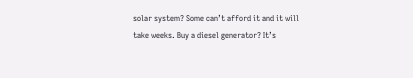solar system? Some can’t afford it and it will take weeks. Buy a diesel generator? It’s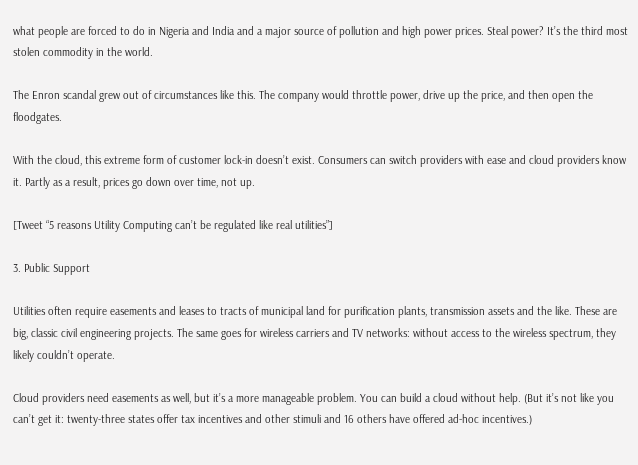what people are forced to do in Nigeria and India and a major source of pollution and high power prices. Steal power? It’s the third most stolen commodity in the world.

The Enron scandal grew out of circumstances like this. The company would throttle power, drive up the price, and then open the floodgates.

With the cloud, this extreme form of customer lock-in doesn’t exist. Consumers can switch providers with ease and cloud providers know it. Partly as a result, prices go down over time, not up.

[Tweet “5 reasons Utility Computing can’t be regulated like real utilities”]

3. Public Support

Utilities often require easements and leases to tracts of municipal land for purification plants, transmission assets and the like. These are big, classic civil engineering projects. The same goes for wireless carriers and TV networks: without access to the wireless spectrum, they likely couldn’t operate.

Cloud providers need easements as well, but it’s a more manageable problem. You can build a cloud without help. (But it’s not like you can’t get it: twenty-three states offer tax incentives and other stimuli and 16 others have offered ad-hoc incentives.)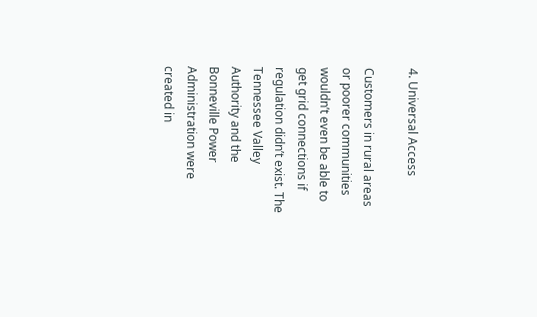4. Universal Access

Customers in rural areas or poorer communities wouldn’t even be able to get grid connections if regulation didn’t exist. The Tennessee Valley Authority and the Bonneville Power Administration were created in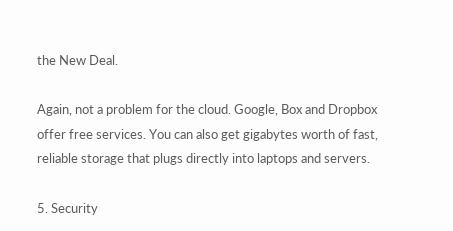the New Deal.

Again, not a problem for the cloud. Google, Box and Dropbox offer free services. You can also get gigabytes worth of fast, reliable storage that plugs directly into laptops and servers.

5. Security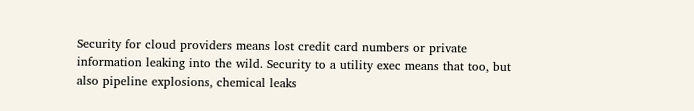Security for cloud providers means lost credit card numbers or private information leaking into the wild. Security to a utility exec means that too, but also pipeline explosions, chemical leaks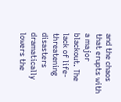and the chaos that erupts with a major blackout. The lack of life-threatening disasters dramatically lowers the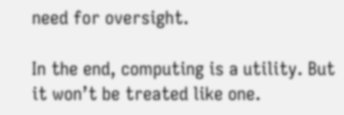need for oversight.

In the end, computing is a utility. But it won’t be treated like one.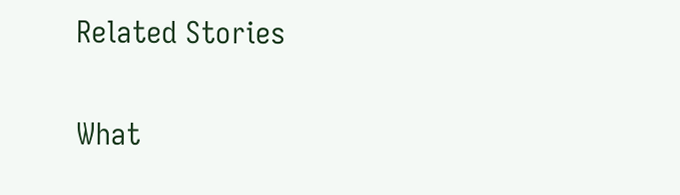Related Stories

What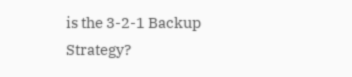is the 3-2-1 Backup Strategy?